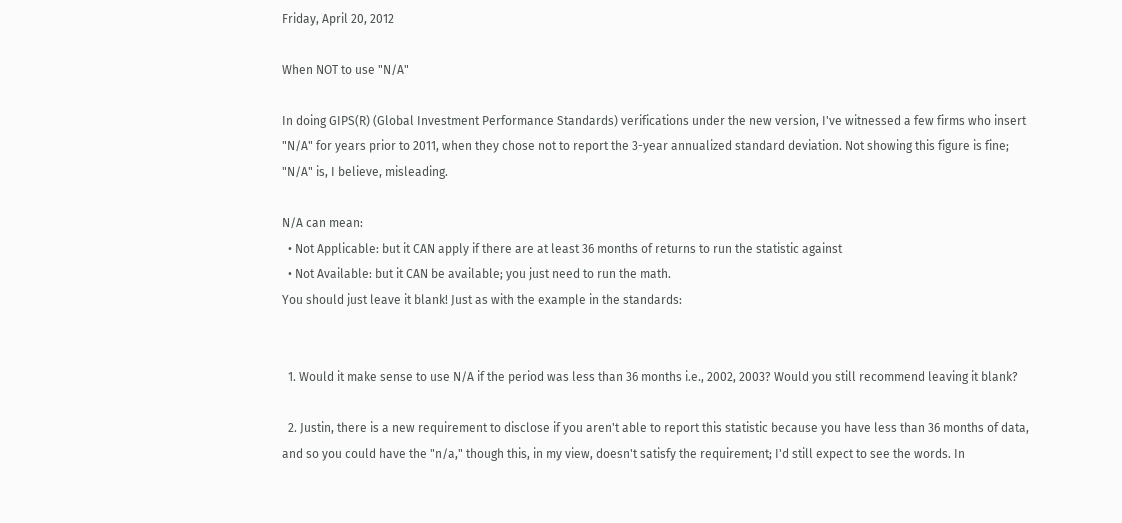Friday, April 20, 2012

When NOT to use "N/A"

In doing GIPS(R) (Global Investment Performance Standards) verifications under the new version, I've witnessed a few firms who insert "N/A" for years prior to 2011, when they chose not to report the 3-year annualized standard deviation. Not showing this figure is fine; "N/A" is, I believe, misleading.

N/A can mean:
  • Not Applicable: but it CAN apply if there are at least 36 months of returns to run the statistic against
  • Not Available: but it CAN be available; you just need to run the math.
You should just leave it blank! Just as with the example in the standards:


  1. Would it make sense to use N/A if the period was less than 36 months i.e., 2002, 2003? Would you still recommend leaving it blank?

  2. Justin, there is a new requirement to disclose if you aren't able to report this statistic because you have less than 36 months of data, and so you could have the "n/a," though this, in my view, doesn't satisfy the requirement; I'd still expect to see the words. In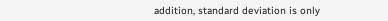addition, standard deviation is only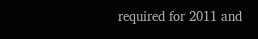required for 2011 and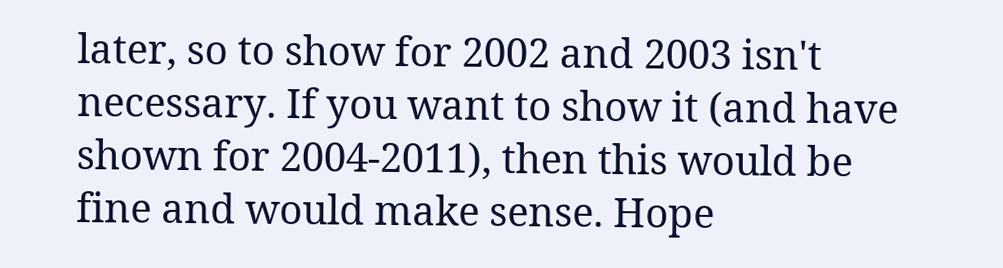later, so to show for 2002 and 2003 isn't necessary. If you want to show it (and have shown for 2004-2011), then this would be fine and would make sense. Hope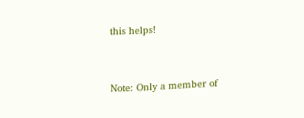this helps!


Note: Only a member of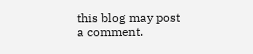this blog may post a comment.